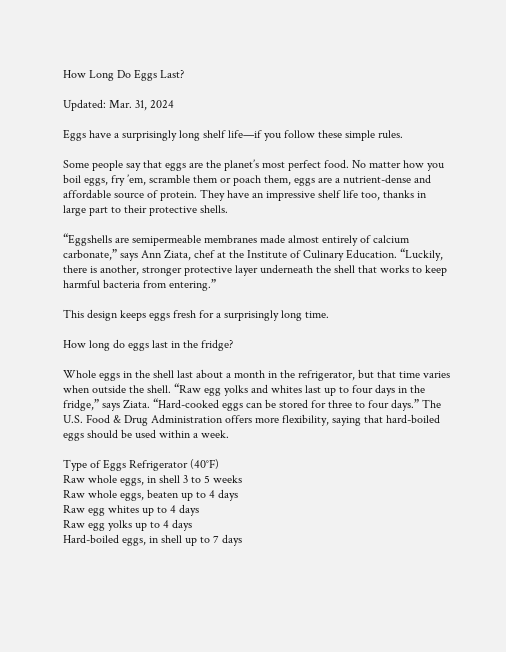How Long Do Eggs Last?

Updated: Mar. 31, 2024

Eggs have a surprisingly long shelf life—if you follow these simple rules.

Some people say that eggs are the planet’s most perfect food. No matter how you boil eggs, fry ’em, scramble them or poach them, eggs are a nutrient-dense and affordable source of protein. They have an impressive shelf life too, thanks in large part to their protective shells.

“Eggshells are semipermeable membranes made almost entirely of calcium carbonate,” says Ann Ziata, chef at the Institute of Culinary Education. “Luckily, there is another, stronger protective layer underneath the shell that works to keep harmful bacteria from entering.”

This design keeps eggs fresh for a surprisingly long time.

How long do eggs last in the fridge?

Whole eggs in the shell last about a month in the refrigerator, but that time varies when outside the shell. “Raw egg yolks and whites last up to four days in the fridge,” says Ziata. “Hard-cooked eggs can be stored for three to four days.” The U.S. Food & Drug Administration offers more flexibility, saying that hard-boiled eggs should be used within a week.

Type of Eggs Refrigerator (40°F)
Raw whole eggs, in shell 3 to 5 weeks
Raw whole eggs, beaten up to 4 days
Raw egg whites up to 4 days
Raw egg yolks up to 4 days
Hard-boiled eggs, in shell up to 7 days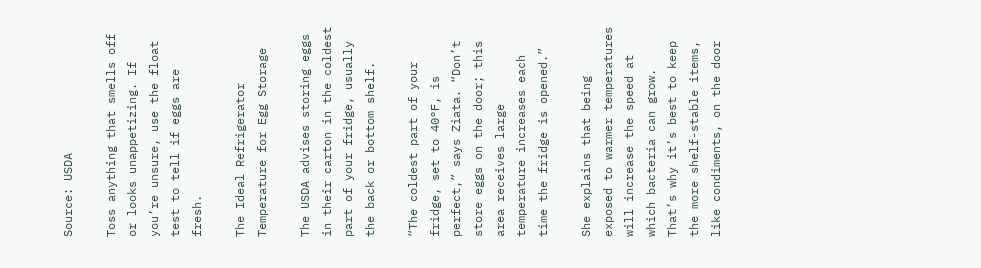Source: USDA

Toss anything that smells off or looks unappetizing. If you’re unsure, use the float test to tell if eggs are fresh.

The Ideal Refrigerator Temperature for Egg Storage

The USDA advises storing eggs in their carton in the coldest part of your fridge, usually the back or bottom shelf.

“The coldest part of your fridge, set to 40°F, is perfect,” says Ziata. “Don’t store eggs on the door; this area receives large temperature increases each time the fridge is opened.”

She explains that being exposed to warmer temperatures will increase the speed at which bacteria can grow. That’s why it’s best to keep the more shelf-stable items, like condiments, on the door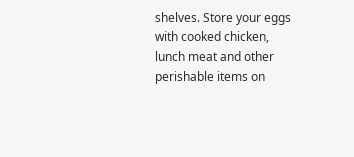shelves. Store your eggs with cooked chicken, lunch meat and other perishable items on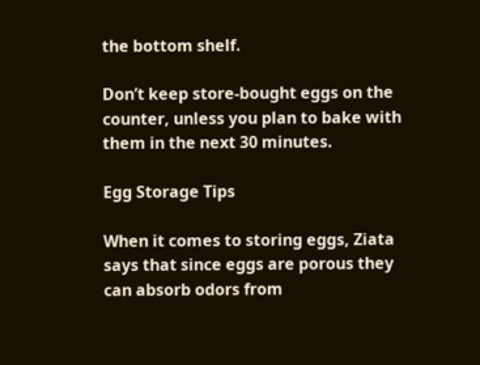the bottom shelf.

Don’t keep store-bought eggs on the counter, unless you plan to bake with them in the next 30 minutes.

Egg Storage Tips

When it comes to storing eggs, Ziata says that since eggs are porous they can absorb odors from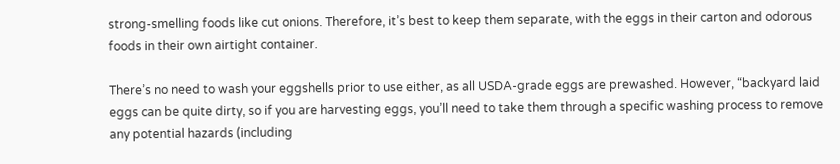strong-smelling foods like cut onions. Therefore, it’s best to keep them separate, with the eggs in their carton and odorous foods in their own airtight container.

There’s no need to wash your eggshells prior to use either, as all USDA-grade eggs are prewashed. However, “backyard laid eggs can be quite dirty, so if you are harvesting eggs, you’ll need to take them through a specific washing process to remove any potential hazards (including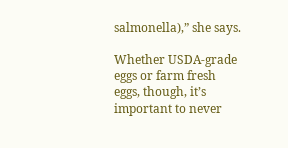salmonella),” she says.

Whether USDA-grade eggs or farm fresh eggs, though, it’s important to never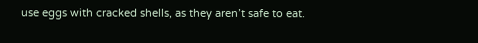use eggs with cracked shells, as they aren’t safe to eat.